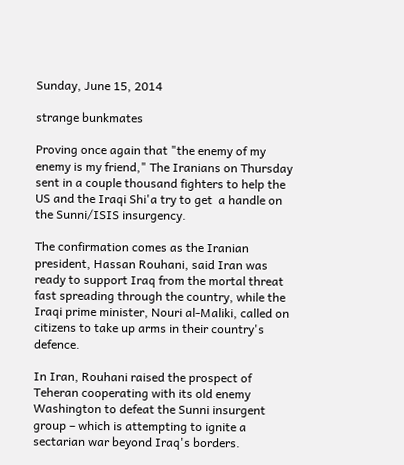Sunday, June 15, 2014

strange bunkmates

Proving once again that "the enemy of my enemy is my friend," The Iranians on Thursday sent in a couple thousand fighters to help the US and the Iraqi Shi'a try to get  a handle on the Sunni/ISIS insurgency.

The confirmation comes as the Iranian president, Hassan Rouhani, said Iran was ready to support Iraq from the mortal threat fast spreading through the country, while the Iraqi prime minister, Nouri al-Maliki, called on citizens to take up arms in their country's defence.

In Iran, Rouhani raised the prospect of Teheran cooperating with its old enemy Washington to defeat the Sunni insurgent group – which is attempting to ignite a sectarian war beyond Iraq's borders.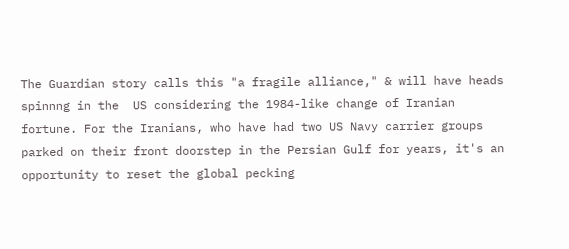The Guardian story calls this "a fragile alliance," & will have heads spinnng in the  US considering the 1984-like change of Iranian fortune. For the Iranians, who have had two US Navy carrier groups parked on their front doorstep in the Persian Gulf for years, it's an opportunity to reset the global pecking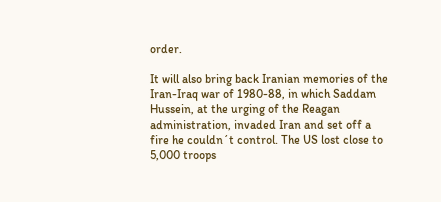order.

It will also bring back Iranian memories of the Iran-Iraq war of 1980-88, in which Saddam Hussein, at the urging of the Reagan administration, invaded Iran and set off a fire he couldn´t control. The US lost close to 5,000 troops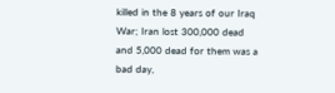killed in the 8 years of our Iraq War; Iran lost 300,000 dead and 5,000 dead for them was a bad day,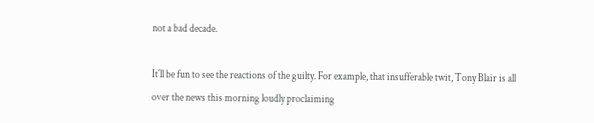not a bad decade.

It´ll be fun to see the reactions of the guilty. For example, that insufferable twit, Tony Blair is all over the news this morning loudly proclaiming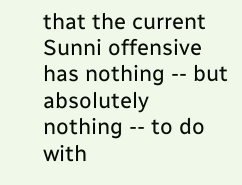that the current Sunni offensive has nothing -- but absolutely nothing -- to do with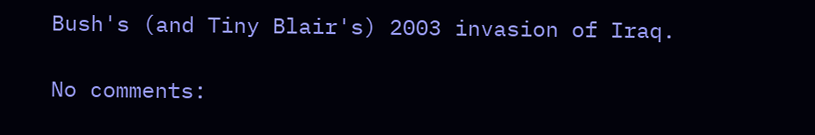Bush's (and Tiny Blair's) 2003 invasion of Iraq.

No comments: